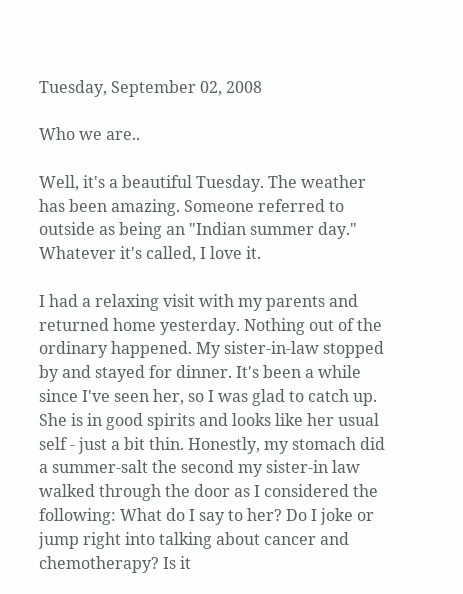Tuesday, September 02, 2008

Who we are..

Well, it's a beautiful Tuesday. The weather has been amazing. Someone referred to outside as being an "Indian summer day." Whatever it's called, I love it.

I had a relaxing visit with my parents and returned home yesterday. Nothing out of the ordinary happened. My sister-in-law stopped by and stayed for dinner. It's been a while since I've seen her, so I was glad to catch up. She is in good spirits and looks like her usual self - just a bit thin. Honestly, my stomach did a summer-salt the second my sister-in law walked through the door as I considered the following: What do I say to her? Do I joke or jump right into talking about cancer and chemotherapy? Is it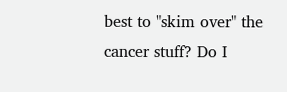best to "skim over" the cancer stuff? Do I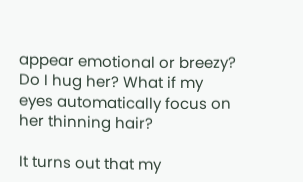appear emotional or breezy? Do I hug her? What if my eyes automatically focus on her thinning hair?

It turns out that my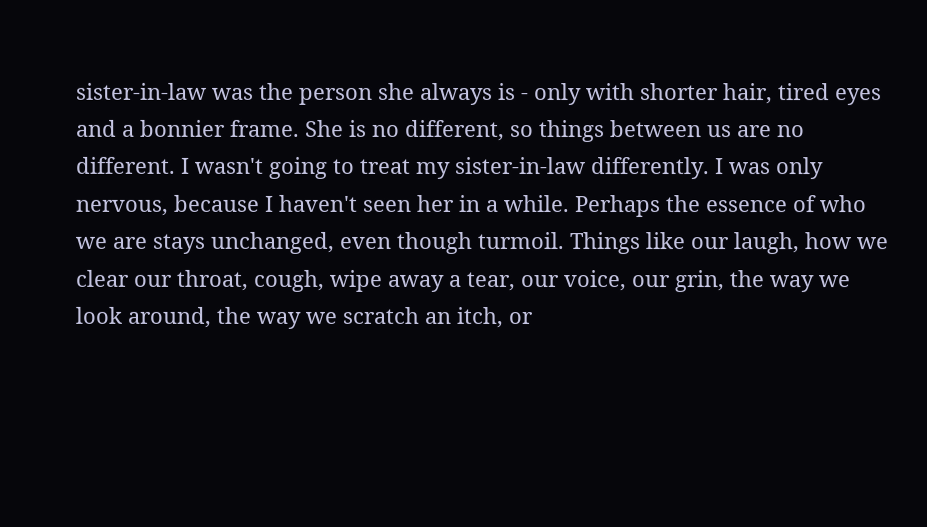sister-in-law was the person she always is - only with shorter hair, tired eyes and a bonnier frame. She is no different, so things between us are no different. I wasn't going to treat my sister-in-law differently. I was only nervous, because I haven't seen her in a while. Perhaps the essence of who we are stays unchanged, even though turmoil. Things like our laugh, how we clear our throat, cough, wipe away a tear, our voice, our grin, the way we look around, the way we scratch an itch, or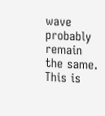wave probably remain the same. This is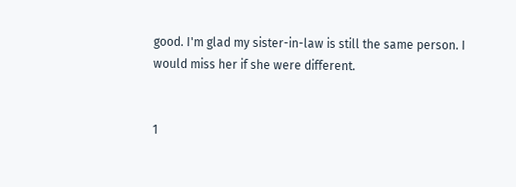good. I'm glad my sister-in-law is still the same person. I would miss her if she were different.


1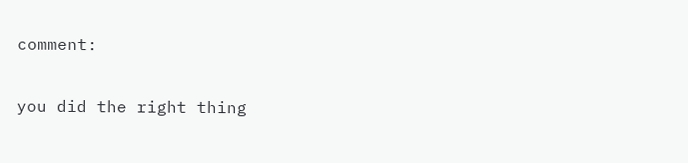comment:


you did the right thing